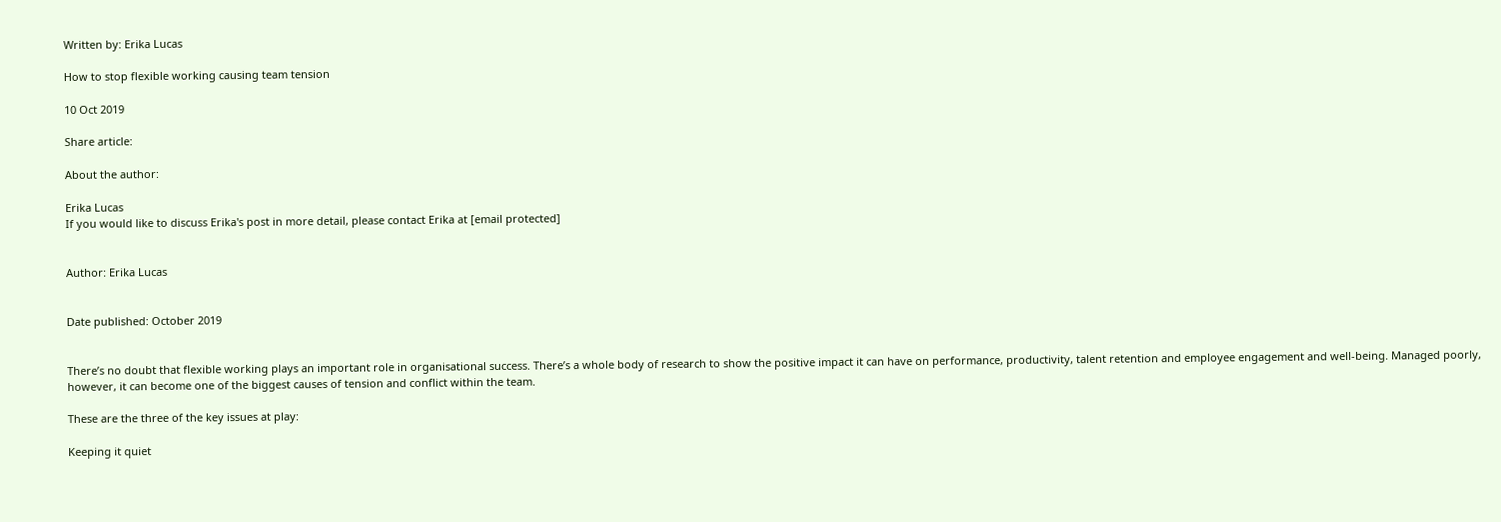Written by: Erika Lucas

How to stop flexible working causing team tension

10 Oct 2019

Share article:

About the author:

Erika Lucas
If you would like to discuss Erika's post in more detail, please contact Erika at [email protected]


Author: Erika Lucas


Date published: October 2019


There’s no doubt that flexible working plays an important role in organisational success. There’s a whole body of research to show the positive impact it can have on performance, productivity, talent retention and employee engagement and well-being. Managed poorly, however, it can become one of the biggest causes of tension and conflict within the team.

These are the three of the key issues at play:

Keeping it quiet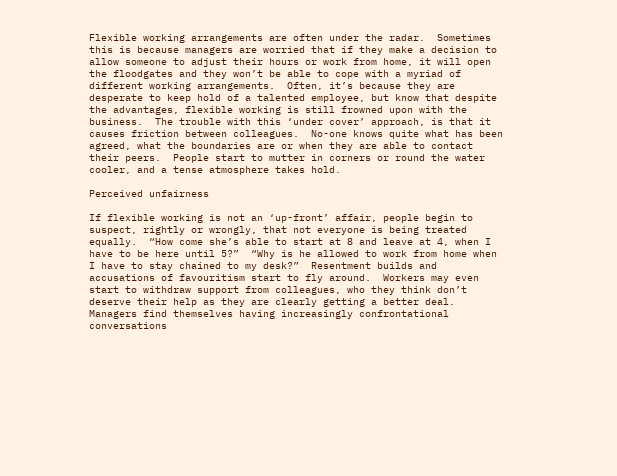Flexible working arrangements are often under the radar.  Sometimes this is because managers are worried that if they make a decision to allow someone to adjust their hours or work from home, it will open the floodgates and they won’t be able to cope with a myriad of different working arrangements.  Often, it’s because they are desperate to keep hold of a talented employee, but know that despite the advantages, flexible working is still frowned upon with the business.  The trouble with this ‘under cover’ approach, is that it causes friction between colleagues.  No-one knows quite what has been agreed, what the boundaries are or when they are able to contact their peers.  People start to mutter in corners or round the water cooler, and a tense atmosphere takes hold.

Perceived unfairness

If flexible working is not an ‘up-front’ affair, people begin to suspect, rightly or wrongly, that not everyone is being treated equally.  “How come she’s able to start at 8 and leave at 4, when I have to be here until 5?”  “Why is he allowed to work from home when I have to stay chained to my desk?”  Resentment builds and accusations of favouritism start to fly around.  Workers may even start to withdraw support from colleagues, who they think don’t deserve their help as they are clearly getting a better deal.  Managers find themselves having increasingly confrontational conversations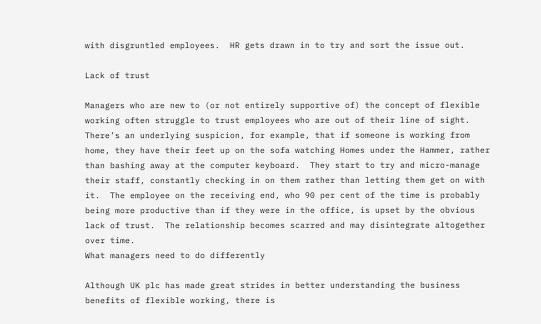with disgruntled employees.  HR gets drawn in to try and sort the issue out.

Lack of trust

Managers who are new to (or not entirely supportive of) the concept of flexible working often struggle to trust employees who are out of their line of sight.  There’s an underlying suspicion, for example, that if someone is working from home, they have their feet up on the sofa watching Homes under the Hammer, rather than bashing away at the computer keyboard.  They start to try and micro-manage their staff, constantly checking in on them rather than letting them get on with it.  The employee on the receiving end, who 90 per cent of the time is probably being more productive than if they were in the office, is upset by the obvious lack of trust.  The relationship becomes scarred and may disintegrate altogether over time.
What managers need to do differently

Although UK plc has made great strides in better understanding the business benefits of flexible working, there is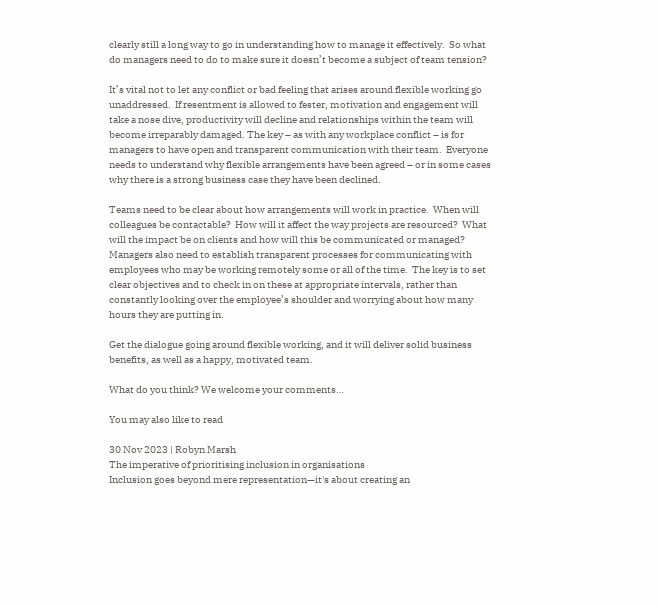clearly still a long way to go in understanding how to manage it effectively.  So what do managers need to do to make sure it doesn’t become a subject of team tension?

It’s vital not to let any conflict or bad feeling that arises around flexible working go unaddressed.  If resentment is allowed to fester, motivation and engagement will take a nose dive, productivity will decline and relationships within the team will become irreparably damaged. The key – as with any workplace conflict – is for managers to have open and transparent communication with their team.  Everyone needs to understand why flexible arrangements have been agreed – or in some cases why there is a strong business case they have been declined.

Teams need to be clear about how arrangements will work in practice.  When will colleagues be contactable?  How will it affect the way projects are resourced?  What will the impact be on clients and how will this be communicated or managed? Managers also need to establish transparent processes for communicating with employees who may be working remotely some or all of the time.  The key is to set clear objectives and to check in on these at appropriate intervals, rather than constantly looking over the employee’s shoulder and worrying about how many hours they are putting in.

Get the dialogue going around flexible working, and it will deliver solid business benefits, as well as a happy, motivated team.

What do you think? We welcome your comments…

You may also like to read

30 Nov 2023 | Robyn Marsh
The imperative of prioritising inclusion in organisations
Inclusion goes beyond mere representation—it's about creating an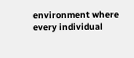environment where every individual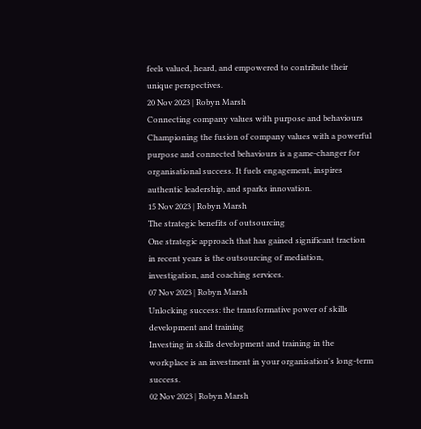feels valued, heard, and empowered to contribute their unique perspectives.
20 Nov 2023 | Robyn Marsh
Connecting company values with purpose and behaviours
Championing the fusion of company values with a powerful purpose and connected behaviours is a game-changer for organisational success. It fuels engagement, inspires authentic leadership, and sparks innovation.
15 Nov 2023 | Robyn Marsh
The strategic benefits of outsourcing
One strategic approach that has gained significant traction in recent years is the outsourcing of mediation, investigation, and coaching services.
07 Nov 2023 | Robyn Marsh
Unlocking success: the transformative power of skills development and training
Investing in skills development and training in the workplace is an investment in your organisation's long-term success.
02 Nov 2023 | Robyn Marsh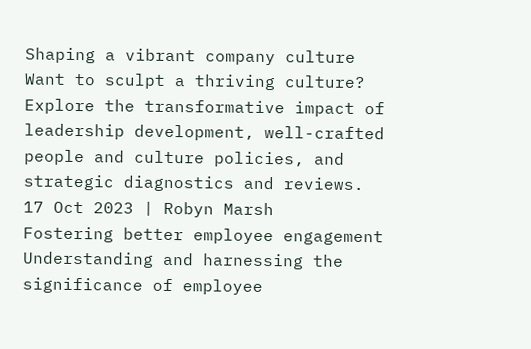Shaping a vibrant company culture
Want to sculpt a thriving culture? Explore the transformative impact of leadership development, well-crafted people and culture policies, and strategic diagnostics and reviews.
17 Oct 2023 | Robyn Marsh
Fostering better employee engagement
Understanding and harnessing the significance of employee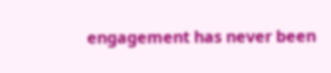engagement has never been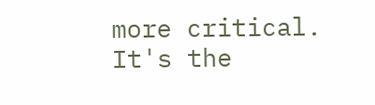more critical. It's the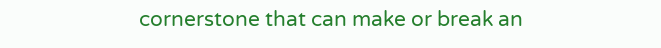cornerstone that can make or break an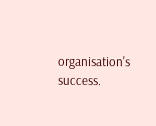organisation's success.